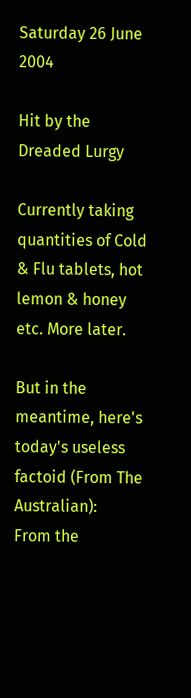Saturday 26 June 2004

Hit by the Dreaded Lurgy

Currently taking quantities of Cold & Flu tablets, hot lemon & honey etc. More later.

But in the meantime, here's today's useless factoid (From The Australian):
From the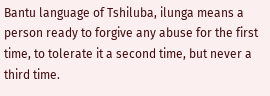Bantu language of Tshiluba, ilunga means a person ready to forgive any abuse for the first time, to tolerate it a second time, but never a third time.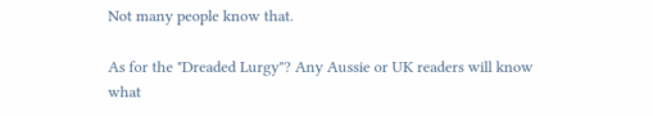Not many people know that.

As for the "Dreaded Lurgy"? Any Aussie or UK readers will know what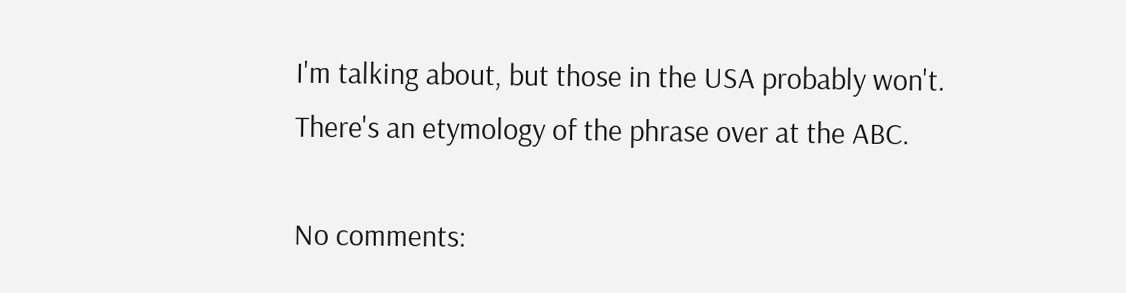I'm talking about, but those in the USA probably won't. There's an etymology of the phrase over at the ABC.

No comments: